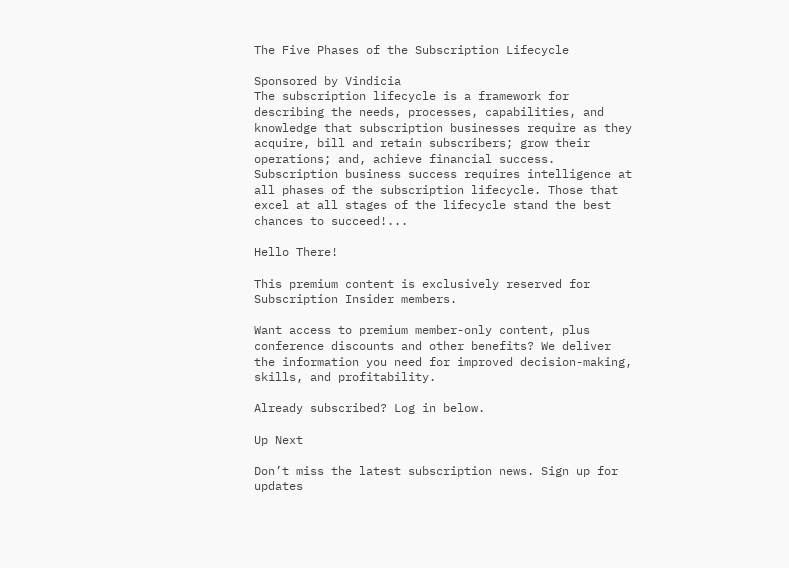The Five Phases of the Subscription Lifecycle

Sponsored by Vindicia
The subscription lifecycle is a framework for describing the needs, processes, capabilities, and knowledge that subscription businesses require as they acquire, bill and retain subscribers; grow their operations; and, achieve financial success. Subscription business success requires intelligence at all phases of the subscription lifecycle. Those that excel at all stages of the lifecycle stand the best chances to succeed!...

Hello There!

This premium content is exclusively reserved for Subscription Insider members.

Want access to premium member-only content, plus conference discounts and other benefits? We deliver the information you need for improved decision-making, skills, and profitability.

Already subscribed? Log in below.

Up Next

Don’t miss the latest subscription news. Sign up for updates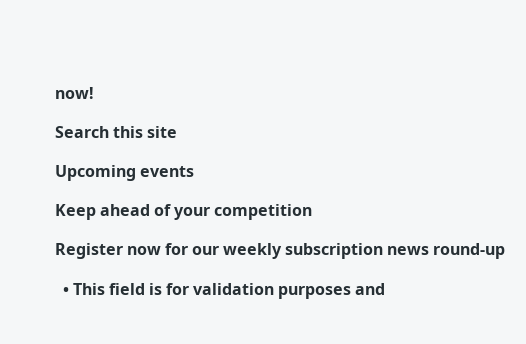now!

Search this site

Upcoming events

Keep ahead of your competition

Register now for our weekly subscription news round-up

  • This field is for validation purposes and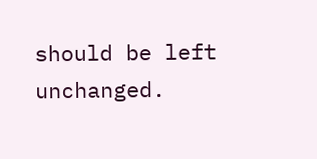should be left unchanged.